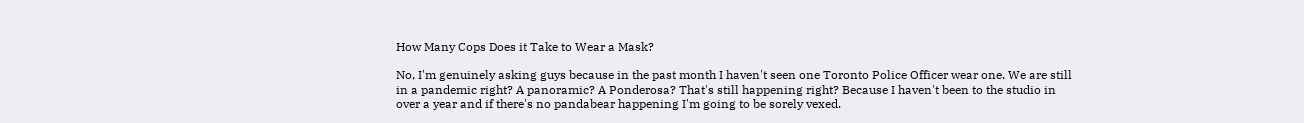How Many Cops Does it Take to Wear a Mask?

No, I'm genuinely asking guys because in the past month I haven't seen one Toronto Police Officer wear one. We are still in a pandemic right? A panoramic? A Ponderosa? That's still happening right? Because I haven't been to the studio in over a year and if there's no pandabear happening I'm going to be sorely vexed.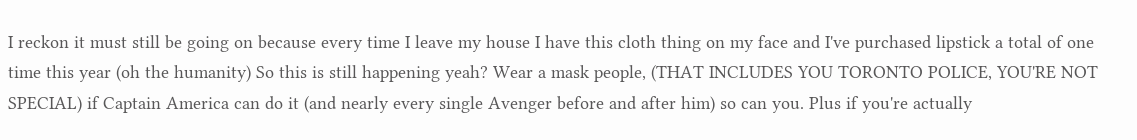I reckon it must still be going on because every time I leave my house I have this cloth thing on my face and I've purchased lipstick a total of one time this year (oh the humanity) So this is still happening yeah? Wear a mask people, (THAT INCLUDES YOU TORONTO POLICE, YOU'RE NOT SPECIAL) if Captain America can do it (and nearly every single Avenger before and after him) so can you. Plus if you're actually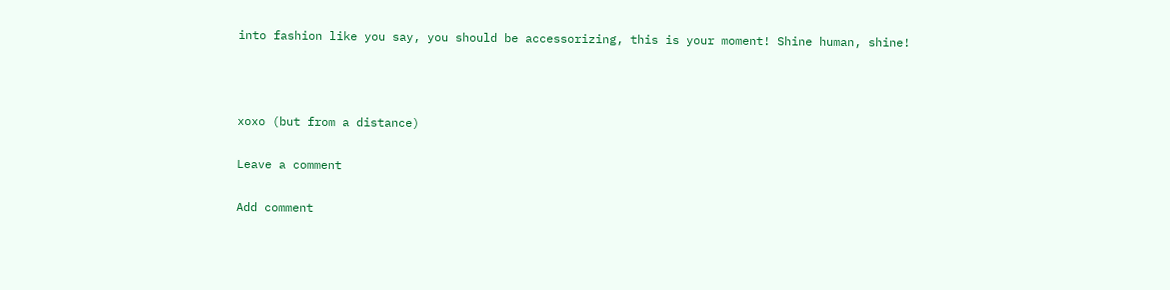into fashion like you say, you should be accessorizing, this is your moment! Shine human, shine!



xoxo (but from a distance)

Leave a comment

Add comment